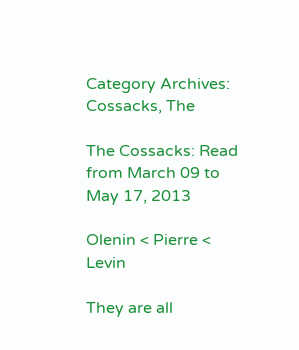Category Archives: Cossacks, The

The Cossacks: Read from March 09 to May 17, 2013

Olenin < Pierre < Levin

They are all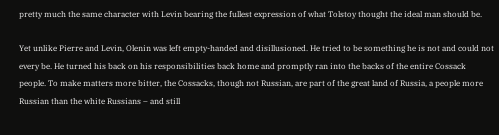pretty much the same character with Levin bearing the fullest expression of what Tolstoy thought the ideal man should be.

Yet unlike Pierre and Levin, Olenin was left empty-handed and disillusioned. He tried to be something he is not and could not every be. He turned his back on his responsibilities back home and promptly ran into the backs of the entire Cossack people. To make matters more bitter, the Cossacks, though not Russian, are part of the great land of Russia, a people more Russian than the white Russians – and still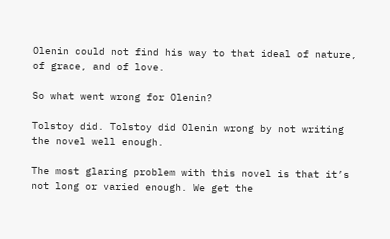Olenin could not find his way to that ideal of nature, of grace, and of love.

So what went wrong for Olenin?

Tolstoy did. Tolstoy did Olenin wrong by not writing the novel well enough.

The most glaring problem with this novel is that it’s not long or varied enough. We get the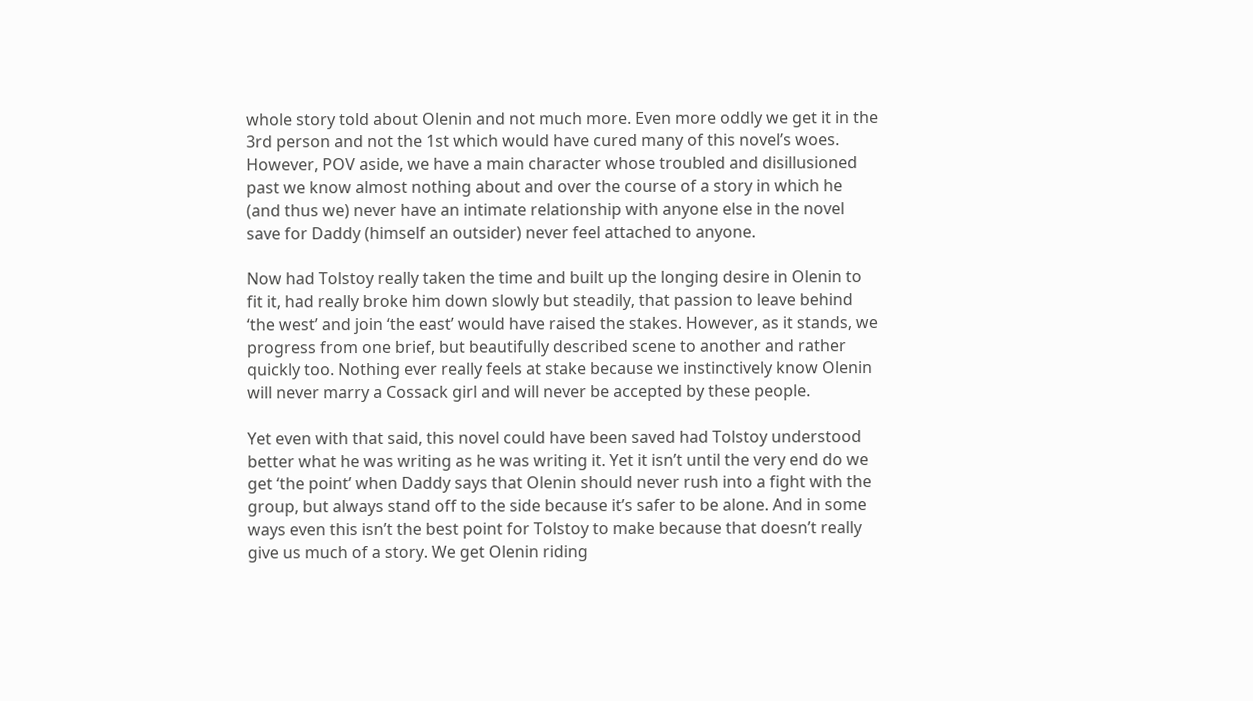whole story told about Olenin and not much more. Even more oddly we get it in the 3rd person and not the 1st which would have cured many of this novel’s woes. However, POV aside, we have a main character whose troubled and disillusioned past we know almost nothing about and over the course of a story in which he (and thus we) never have an intimate relationship with anyone else in the novel save for Daddy (himself an outsider) never feel attached to anyone.

Now had Tolstoy really taken the time and built up the longing desire in Olenin to fit it, had really broke him down slowly but steadily, that passion to leave behind ‘the west’ and join ‘the east’ would have raised the stakes. However, as it stands, we progress from one brief, but beautifully described scene to another and rather quickly too. Nothing ever really feels at stake because we instinctively know Olenin will never marry a Cossack girl and will never be accepted by these people.

Yet even with that said, this novel could have been saved had Tolstoy understood better what he was writing as he was writing it. Yet it isn’t until the very end do we get ‘the point’ when Daddy says that Olenin should never rush into a fight with the group, but always stand off to the side because it’s safer to be alone. And in some ways even this isn’t the best point for Tolstoy to make because that doesn’t really give us much of a story. We get Olenin riding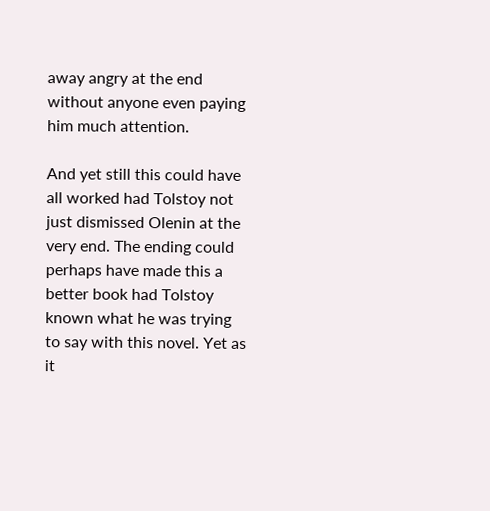away angry at the end without anyone even paying him much attention.

And yet still this could have all worked had Tolstoy not just dismissed Olenin at the very end. The ending could perhaps have made this a better book had Tolstoy known what he was trying to say with this novel. Yet as it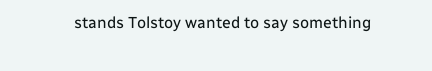stands Tolstoy wanted to say something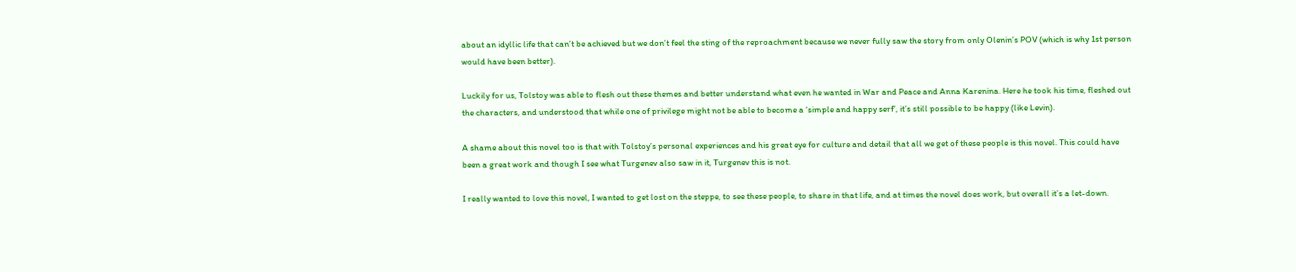about an idyllic life that can’t be achieved but we don’t feel the sting of the reproachment because we never fully saw the story from only Olenin’s POV (which is why 1st person would have been better).

Luckily for us, Tolstoy was able to flesh out these themes and better understand what even he wanted in War and Peace and Anna Karenina. Here he took his time, fleshed out the characters, and understood that while one of privilege might not be able to become a ‘simple and happy serf’, it’s still possible to be happy (like Levin).

A shame about this novel too is that with Tolstoy’s personal experiences and his great eye for culture and detail that all we get of these people is this novel. This could have been a great work and though I see what Turgenev also saw in it, Turgenev this is not.

I really wanted to love this novel, I wanted to get lost on the steppe, to see these people, to share in that life, and at times the novel does work, but overall it’s a let-down.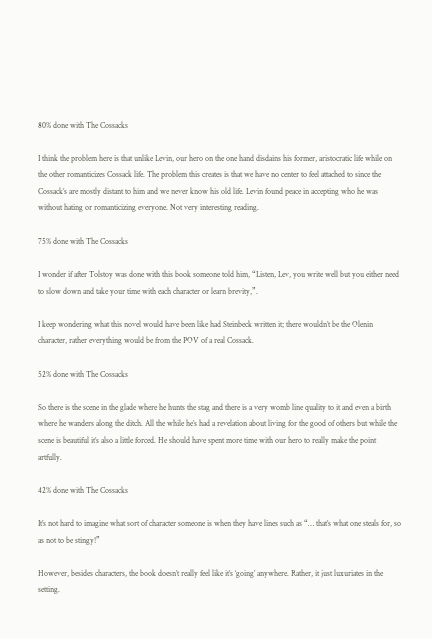80% done with The Cossacks

I think the problem here is that unlike Levin, our hero on the one hand disdains his former, aristocratic life while on the other romanticizes Cossack life. The problem this creates is that we have no center to feel attached to since the Cossack’s are mostly distant to him and we never know his old life. Levin found peace in accepting who he was without hating or romanticizing everyone. Not very interesting reading.

75% done with The Cossacks

I wonder if after Tolstoy was done with this book someone told him, “Listen, Lev, you write well but you either need to slow down and take your time with each character or learn brevity,”.

I keep wondering what this novel would have been like had Steinbeck written it; there wouldn’t be the Olenin character, rather everything would be from the POV of a real Cossack.

52% done with The Cossacks

So there is the scene in the glade where he hunts the stag and there is a very womb line quality to it and even a birth where he wanders along the ditch. All the while he’s had a revelation about living for the good of others but while the scene is beautiful it’s also a little forced. He should have spent more time with our hero to really make the point artfully.

42% done with The Cossacks

It’s not hard to imagine what sort of character someone is when they have lines such as “… that’s what one steals for, so as not to be stingy!”

However, besides characters, the book doesn’t really feel like it’s ‘going’ anywhere. Rather, it just luxuriates in the setting.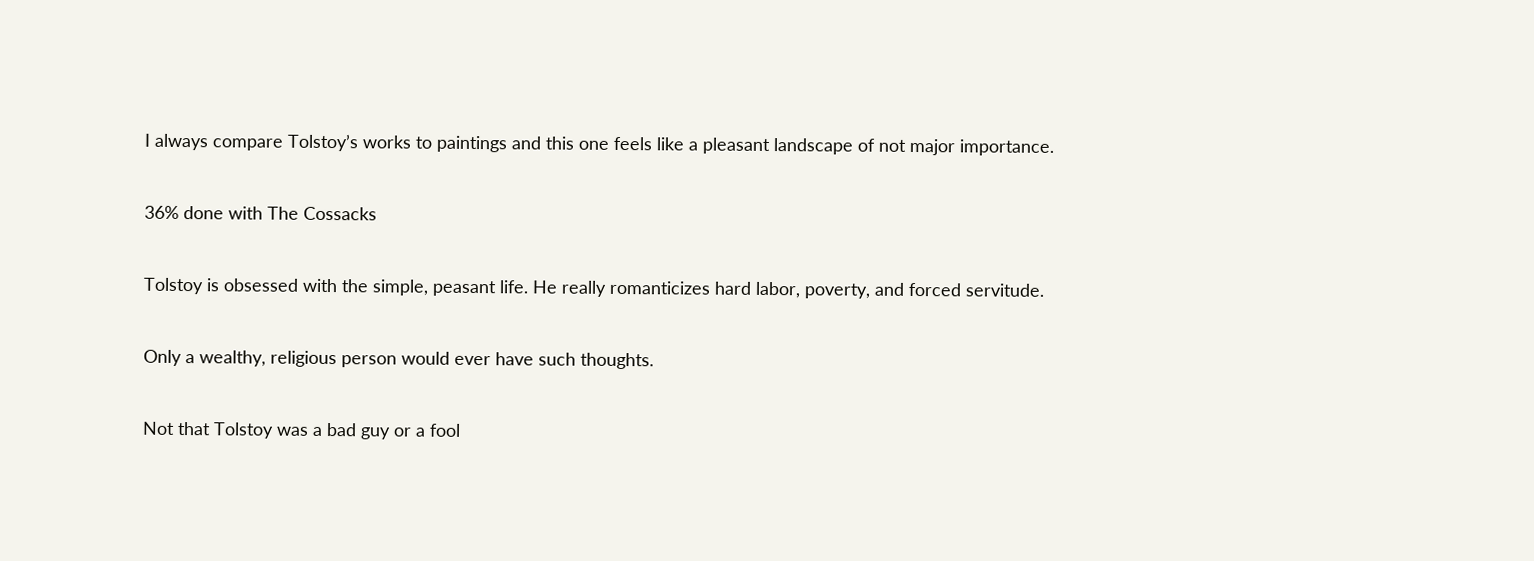I always compare Tolstoy’s works to paintings and this one feels like a pleasant landscape of not major importance.

36% done with The Cossacks

Tolstoy is obsessed with the simple, peasant life. He really romanticizes hard labor, poverty, and forced servitude.

Only a wealthy, religious person would ever have such thoughts.

Not that Tolstoy was a bad guy or a fool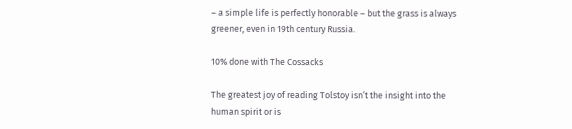– a simple life is perfectly honorable – but the grass is always greener, even in 19th century Russia.

10% done with The Cossacks

The greatest joy of reading Tolstoy isn’t the insight into the human spirit or is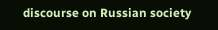discourse on Russian society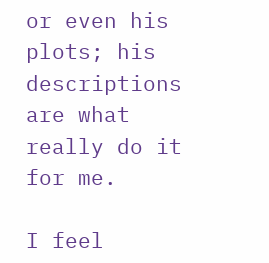or even his plots; his descriptions are what really do it for me.

I feel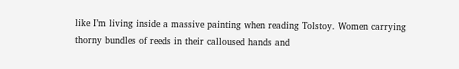like I’m living inside a massive painting when reading Tolstoy. Women carrying thorny bundles of reeds in their calloused hands and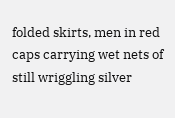folded skirts, men in red caps carrying wet nets of still wriggling silver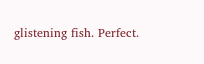glistening fish. Perfect.